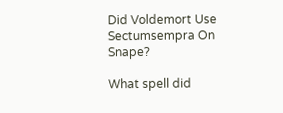Did Voldemort Use Sectumsempra On Snape?

What spell did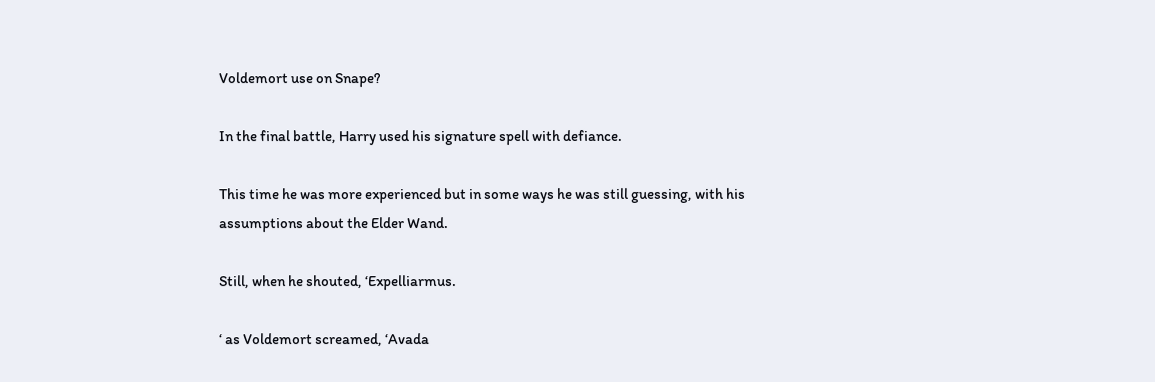Voldemort use on Snape?

In the final battle, Harry used his signature spell with defiance.

This time he was more experienced but in some ways he was still guessing, with his assumptions about the Elder Wand.

Still, when he shouted, ‘Expelliarmus.

‘ as Voldemort screamed, ‘Avada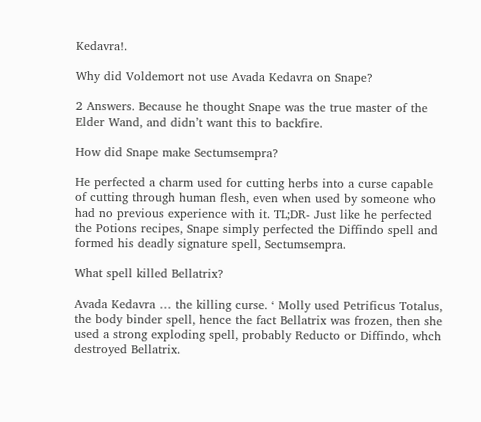Kedavra!.

Why did Voldemort not use Avada Kedavra on Snape?

2 Answers. Because he thought Snape was the true master of the Elder Wand, and didn’t want this to backfire.

How did Snape make Sectumsempra?

He perfected a charm used for cutting herbs into a curse capable of cutting through human flesh, even when used by someone who had no previous experience with it. TL;DR- Just like he perfected the Potions recipes, Snape simply perfected the Diffindo spell and formed his deadly signature spell, Sectumsempra.

What spell killed Bellatrix?

Avada Kedavra … the killing curse. ‘ Molly used Petrificus Totalus, the body binder spell, hence the fact Bellatrix was frozen, then she used a strong exploding spell, probably Reducto or Diffindo, whch destroyed Bellatrix.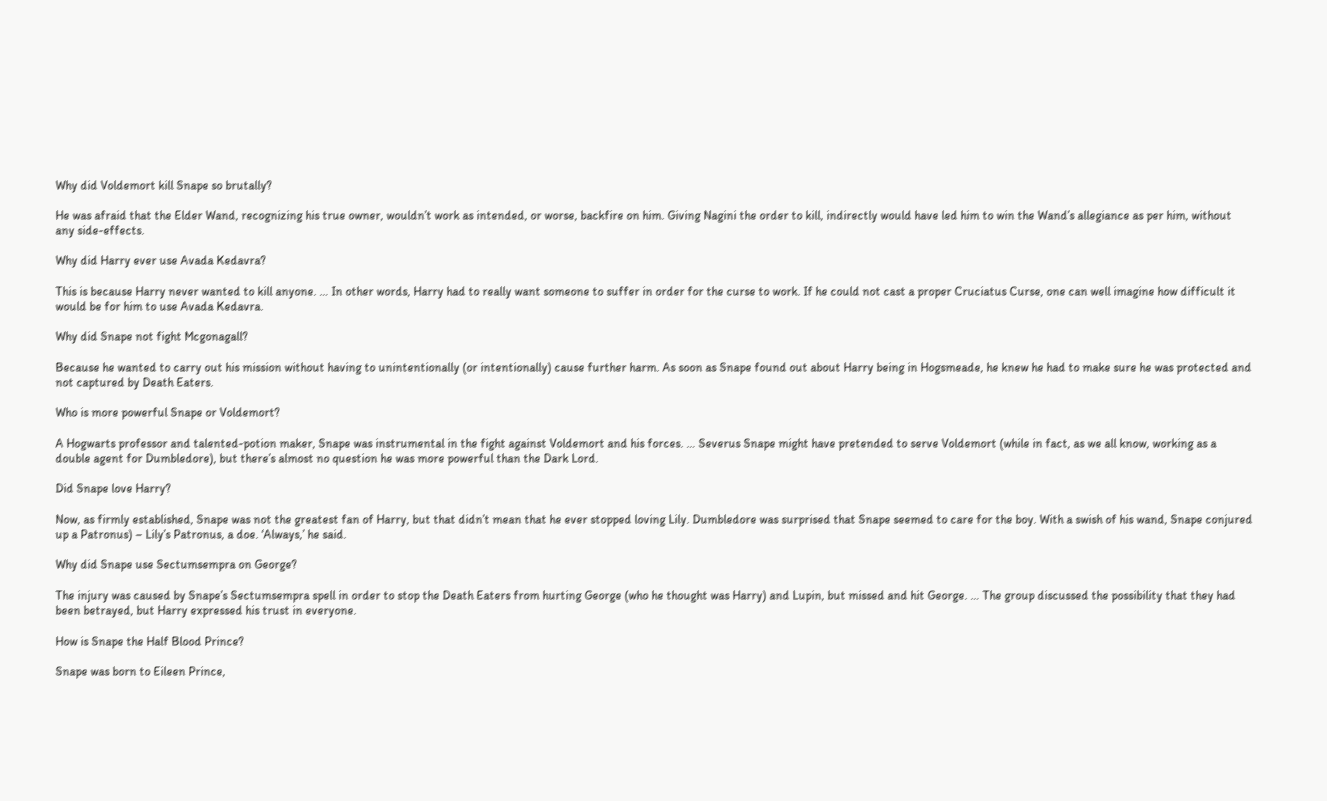Why did Voldemort kill Snape so brutally?

He was afraid that the Elder Wand, recognizing his true owner, wouldn’t work as intended, or worse, backfire on him. Giving Nagini the order to kill, indirectly would have led him to win the Wand’s allegiance as per him, without any side-effects.

Why did Harry ever use Avada Kedavra?

This is because Harry never wanted to kill anyone. … In other words, Harry had to really want someone to suffer in order for the curse to work. If he could not cast a proper Cruciatus Curse, one can well imagine how difficult it would be for him to use Avada Kedavra.

Why did Snape not fight Mcgonagall?

Because he wanted to carry out his mission without having to unintentionally (or intentionally) cause further harm. As soon as Snape found out about Harry being in Hogsmeade, he knew he had to make sure he was protected and not captured by Death Eaters.

Who is more powerful Snape or Voldemort?

A Hogwarts professor and talented-potion maker, Snape was instrumental in the fight against Voldemort and his forces. … Severus Snape might have pretended to serve Voldemort (while in fact, as we all know, working as a double agent for Dumbledore), but there’s almost no question he was more powerful than the Dark Lord.

Did Snape love Harry?

Now, as firmly established, Snape was not the greatest fan of Harry, but that didn’t mean that he ever stopped loving Lily. Dumbledore was surprised that Snape seemed to care for the boy. With a swish of his wand, Snape conjured up a Patronus) – Lily’s Patronus, a doe. ‘Always,’ he said.

Why did Snape use Sectumsempra on George?

The injury was caused by Snape’s Sectumsempra spell in order to stop the Death Eaters from hurting George (who he thought was Harry) and Lupin, but missed and hit George. … The group discussed the possibility that they had been betrayed, but Harry expressed his trust in everyone.

How is Snape the Half Blood Prince?

Snape was born to Eileen Prince,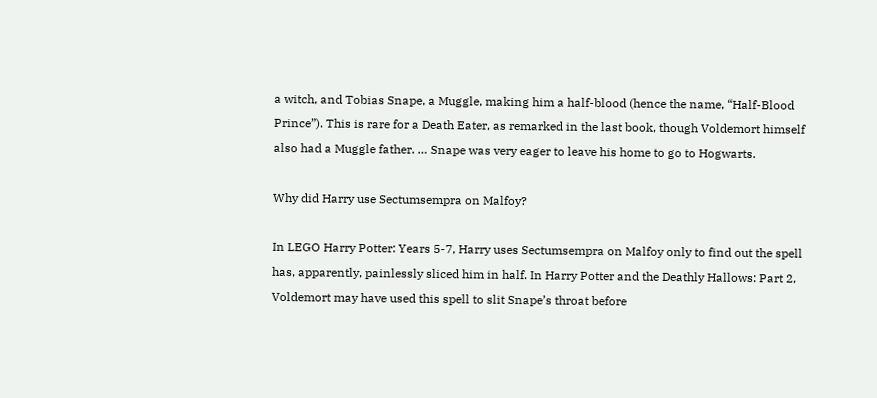a witch, and Tobias Snape, a Muggle, making him a half-blood (hence the name, “Half-Blood Prince”). This is rare for a Death Eater, as remarked in the last book, though Voldemort himself also had a Muggle father. … Snape was very eager to leave his home to go to Hogwarts.

Why did Harry use Sectumsempra on Malfoy?

In LEGO Harry Potter: Years 5-7, Harry uses Sectumsempra on Malfoy only to find out the spell has, apparently, painlessly sliced him in half. In Harry Potter and the Deathly Hallows: Part 2, Voldemort may have used this spell to slit Snape’s throat before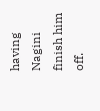having Nagini finish him off.